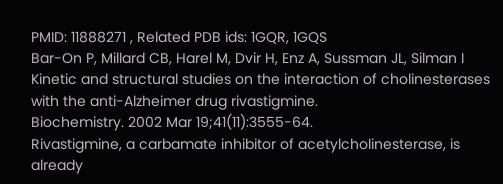PMID: 11888271 , Related PDB ids: 1GQR, 1GQS
Bar-On P, Millard CB, Harel M, Dvir H, Enz A, Sussman JL, Silman I
Kinetic and structural studies on the interaction of cholinesterases with the anti-Alzheimer drug rivastigmine.
Biochemistry. 2002 Mar 19;41(11):3555-64.
Rivastigmine, a carbamate inhibitor of acetylcholinesterase, is already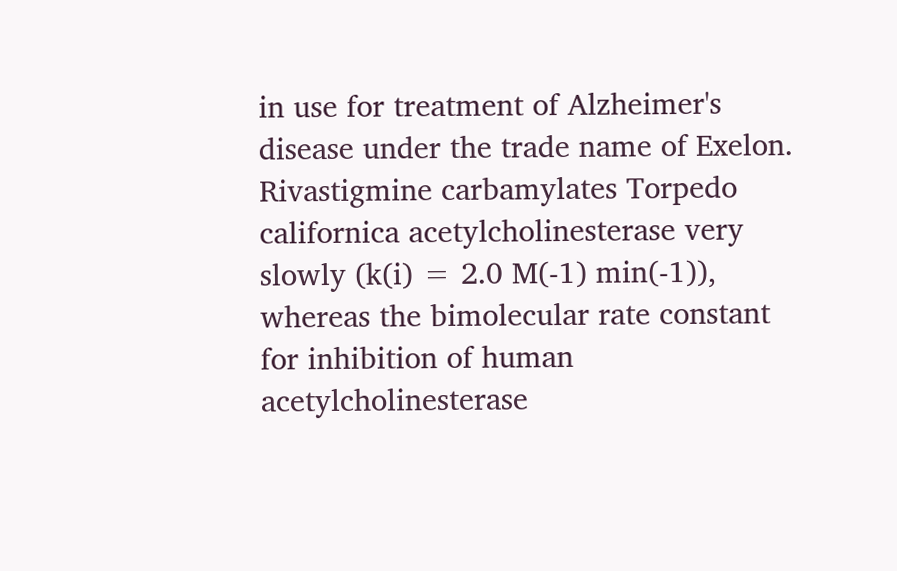in use for treatment of Alzheimer's disease under the trade name of Exelon. Rivastigmine carbamylates Torpedo californica acetylcholinesterase very slowly (k(i) = 2.0 M(-1) min(-1)), whereas the bimolecular rate constant for inhibition of human acetylcholinesterase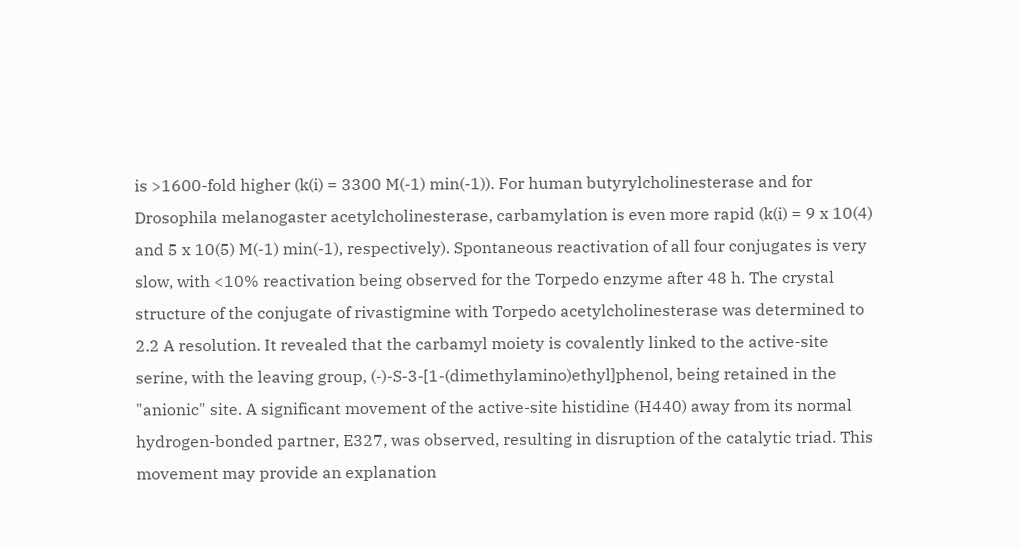is >1600-fold higher (k(i) = 3300 M(-1) min(-1)). For human butyrylcholinesterase and for Drosophila melanogaster acetylcholinesterase, carbamylation is even more rapid (k(i) = 9 x 10(4) and 5 x 10(5) M(-1) min(-1), respectively). Spontaneous reactivation of all four conjugates is very slow, with <10% reactivation being observed for the Torpedo enzyme after 48 h. The crystal structure of the conjugate of rivastigmine with Torpedo acetylcholinesterase was determined to 2.2 A resolution. It revealed that the carbamyl moiety is covalently linked to the active-site serine, with the leaving group, (-)-S-3-[1-(dimethylamino)ethyl]phenol, being retained in the "anionic" site. A significant movement of the active-site histidine (H440) away from its normal hydrogen-bonded partner, E327, was observed, resulting in disruption of the catalytic triad. This movement may provide an explanation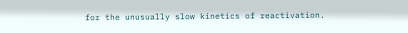for the unusually slow kinetics of reactivation.